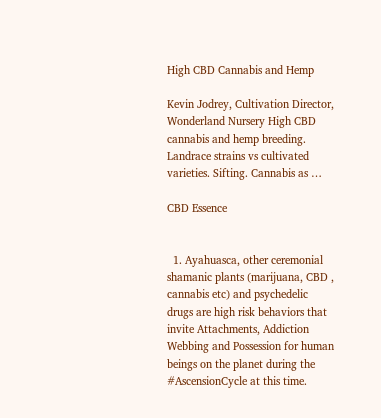High CBD Cannabis and Hemp

Kevin Jodrey, Cultivation Director, Wonderland Nursery High CBD cannabis and hemp breeding. Landrace strains vs cultivated varieties. Sifting. Cannabis as …

CBD Essence


  1. Ayahuasca, other ceremonial shamanic plants (marijuana, CBD , cannabis etc) and psychedelic drugs are high risk behaviors that invite Attachments, Addiction Webbing and Possession for human beings on the planet during the #AscensionCycle at this time.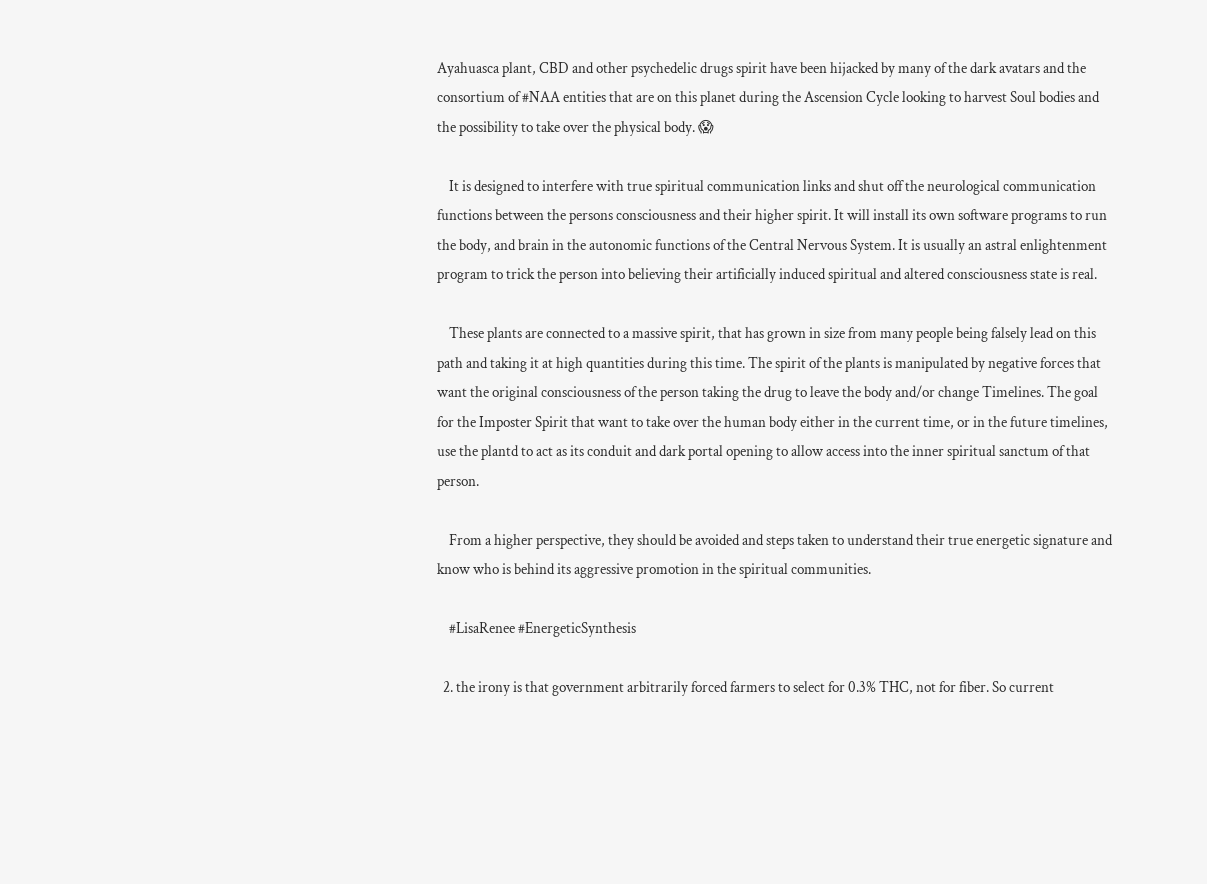Ayahuasca plant, CBD and other psychedelic drugs spirit have been hijacked by many of the dark avatars and the consortium of #NAA entities that are on this planet during the Ascension Cycle looking to harvest Soul bodies and the possibility to take over the physical body. 😱

    It is designed to interfere with true spiritual communication links and shut off the neurological communication functions between the persons consciousness and their higher spirit. It will install its own software programs to run the body, and brain in the autonomic functions of the Central Nervous System. It is usually an astral enlightenment program to trick the person into believing their artificially induced spiritual and altered consciousness state is real.

    These plants are connected to a massive spirit, that has grown in size from many people being falsely lead on this path and taking it at high quantities during this time. The spirit of the plants is manipulated by negative forces that want the original consciousness of the person taking the drug to leave the body and/or change Timelines. The goal for the Imposter Spirit that want to take over the human body either in the current time, or in the future timelines, use the plantd to act as its conduit and dark portal opening to allow access into the inner spiritual sanctum of that person.

    From a higher perspective, they should be avoided and steps taken to understand their true energetic signature and know who is behind its aggressive promotion in the spiritual communities.

    #LisaRenee #EnergeticSynthesis

  2. the irony is that government arbitrarily forced farmers to select for 0.3% THC, not for fiber. So current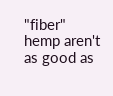"fiber" hemp aren't as good as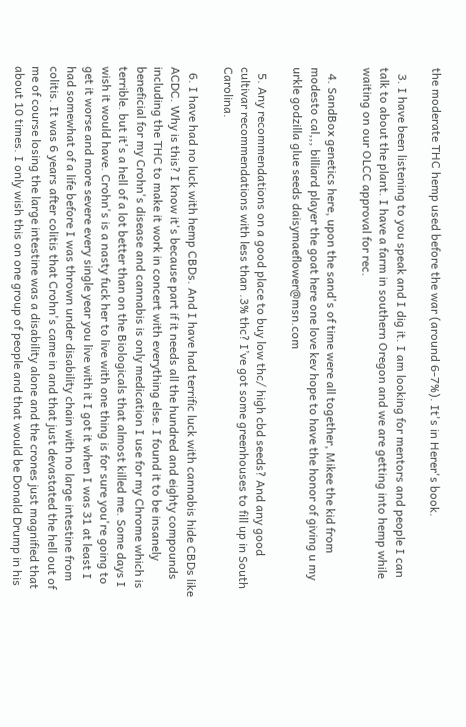the moderate THC hemp used before the war (around 6-7%). It's in Herer's book.

  3. I have been listening to you speak and I dig it. I am looking for mentors and people I can talk to about the plant. I have a farm in southern Oregon and we are getting into hemp while waiting on our OLCC approval for rec.

  4. SandBox genetics here, upon the sand's of time were all together, Mikee the kid from modesto cal,,, billiard player the goat here one love kev hope to have the honor of giving u my urkle godzilla glue seeds daisymaeflower@msn.com

  5. Any recommendations on a good place to buy low thc/ high cbd seeds? And any good cultivar recommendations with less than .3% thc? I’ve got some greenhouses to fill up in South Carolina.

  6. I have had no luck with hemp CBDs. And I have had terrific luck with cannabis hide CBDs like ACDC. Why is this? I know it's because part if it needs all the hundred and eighty compounds including the THC to make it work in concert with everything else. I found it to be insanely beneficial for my Crohn's disease and cannabis is only medication I use for my Chrome which is terrible. but it's a hell of a lot better than on the Biologicals that almost killed me. Some days I wish it would have. Crohn's is a nasty fuck her to live with one thing is for sure you're going to get it worse and more severe every single year you live with it I got it when I was 31 at least I had somewhat of a life before I was thrown under disability chain with no large intestine from colitis. It was 6 years after colitis that Crohn's came in and that just devastated the hell out of me of course losing the large intestine was a disability alone and the crones just magnified that about 10 times. I only wish this on one group of people and that would be Donald Drump in his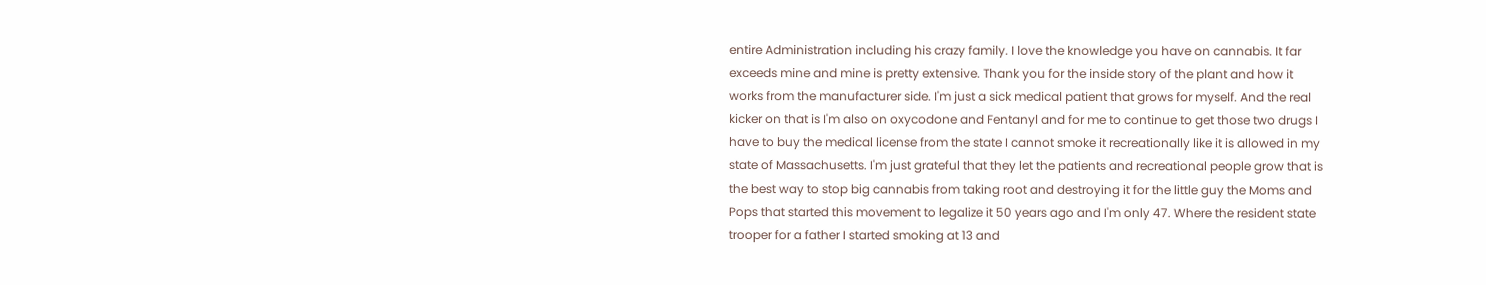entire Administration including his crazy family. I love the knowledge you have on cannabis. It far exceeds mine and mine is pretty extensive. Thank you for the inside story of the plant and how it works from the manufacturer side. I'm just a sick medical patient that grows for myself. And the real kicker on that is I'm also on oxycodone and Fentanyl and for me to continue to get those two drugs I have to buy the medical license from the state I cannot smoke it recreationally like it is allowed in my state of Massachusetts. I'm just grateful that they let the patients and recreational people grow that is the best way to stop big cannabis from taking root and destroying it for the little guy the Moms and Pops that started this movement to legalize it 50 years ago and I'm only 47. Where the resident state trooper for a father I started smoking at 13 and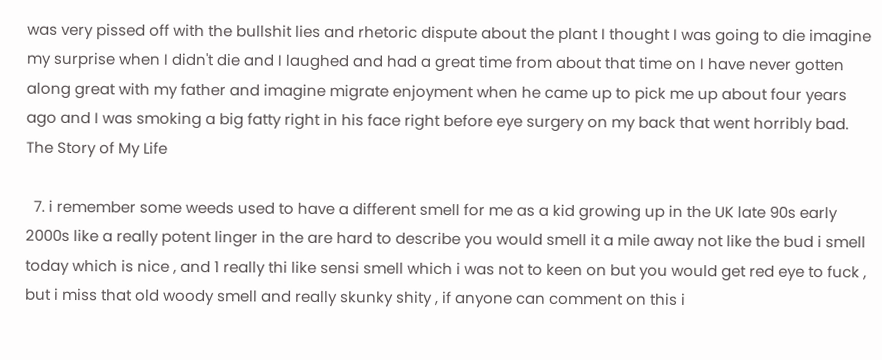was very pissed off with the bullshit lies and rhetoric dispute about the plant I thought I was going to die imagine my surprise when I didn't die and I laughed and had a great time from about that time on I have never gotten along great with my father and imagine migrate enjoyment when he came up to pick me up about four years ago and I was smoking a big fatty right in his face right before eye surgery on my back that went horribly bad. The Story of My Life

  7. i remember some weeds used to have a different smell for me as a kid growing up in the UK late 90s early 2000s like a really potent linger in the are hard to describe you would smell it a mile away not like the bud i smell today which is nice , and 1 really thi like sensi smell which i was not to keen on but you would get red eye to fuck , but i miss that old woody smell and really skunky shity , if anyone can comment on this i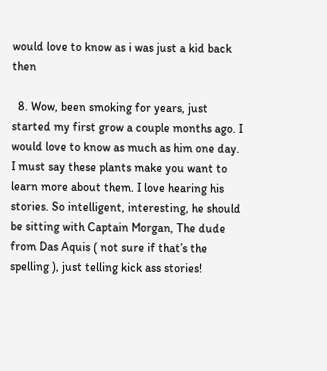would love to know as i was just a kid back then

  8. Wow, been smoking for years, just started my first grow a couple months ago. I would love to know as much as him one day. I must say these plants make you want to learn more about them. I love hearing his stories. So intelligent, interesting, he should be sitting with Captain Morgan, The dude from Das Aquis ( not sure if that’s the spelling ), just telling kick ass stories!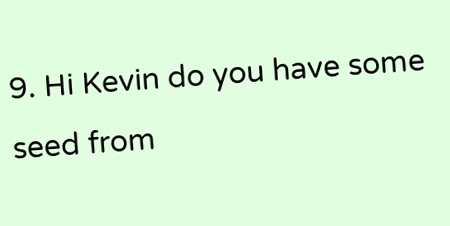9. Hi Kevin do you have some seed from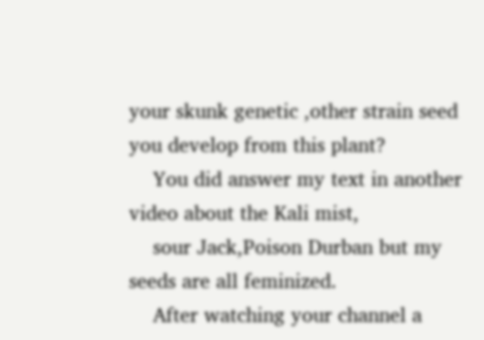your skunk genetic ,other strain seed you develop from this plant?
    You did answer my text in another video about the Kali mist,
    sour Jack,Poison Durban but my seeds are all feminized.
    After watching your channel a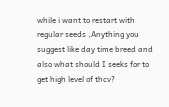while i want to restart with regular seeds ,Anything you suggest like day time breed and also what should I seeks for to get high level of thcv?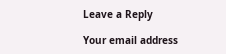Leave a Reply

Your email address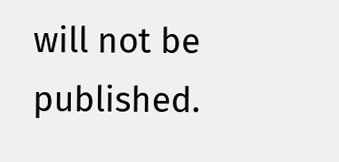will not be published.